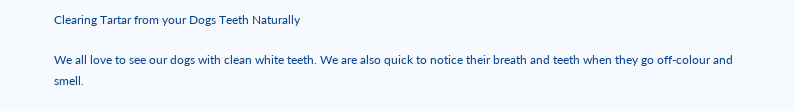Clearing Tartar from your Dogs Teeth Naturally

We all love to see our dogs with clean white teeth. We are also quick to notice their breath and teeth when they go off-colour and smell.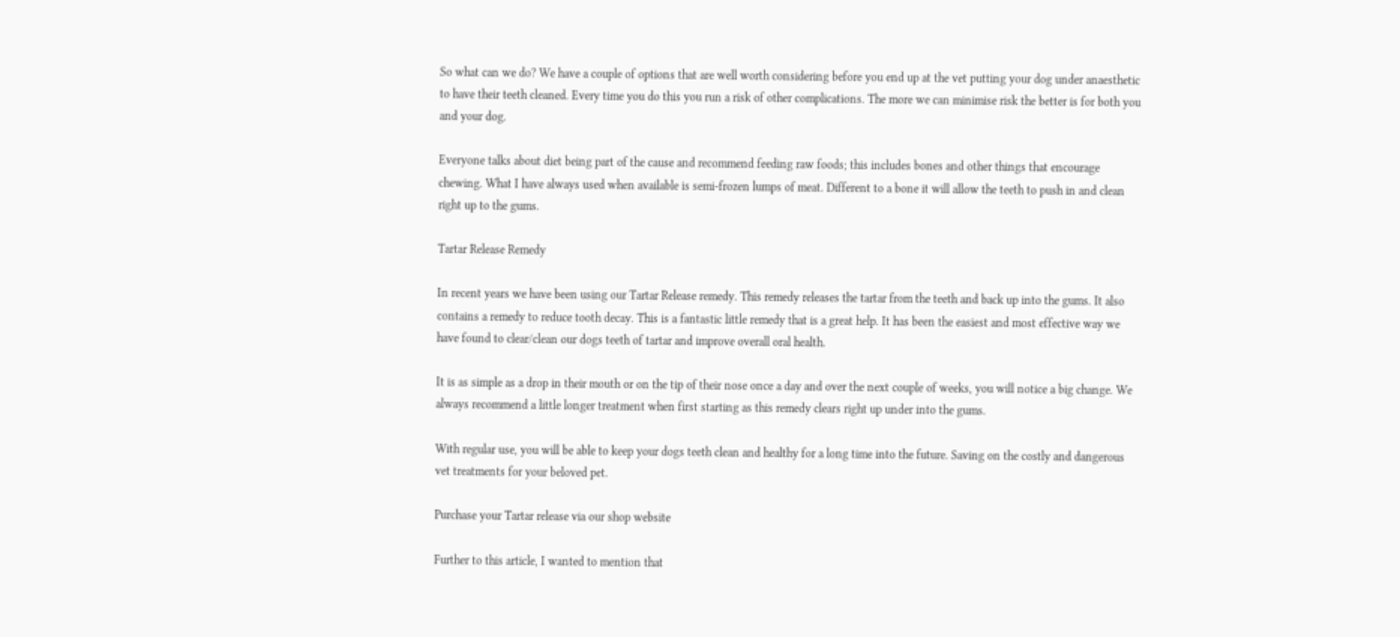So what can we do? We have a couple of options that are well worth considering before you end up at the vet putting your dog under anaesthetic to have their teeth cleaned. Every time you do this you run a risk of other complications. The more we can minimise risk the better is for both you and your dog.

Everyone talks about diet being part of the cause and recommend feeding raw foods; this includes bones and other things that encourage chewing. What I have always used when available is semi-frozen lumps of meat. Different to a bone it will allow the teeth to push in and clean right up to the gums.

Tartar Release Remedy

In recent years we have been using our Tartar Release remedy. This remedy releases the tartar from the teeth and back up into the gums. It also contains a remedy to reduce tooth decay. This is a fantastic little remedy that is a great help. It has been the easiest and most effective way we have found to clear/clean our dogs teeth of tartar and improve overall oral health.

It is as simple as a drop in their mouth or on the tip of their nose once a day and over the next couple of weeks, you will notice a big change. We always recommend a little longer treatment when first starting as this remedy clears right up under into the gums.

With regular use, you will be able to keep your dogs teeth clean and healthy for a long time into the future. Saving on the costly and dangerous vet treatments for your beloved pet.

Purchase your Tartar release via our shop website

Further to this article, I wanted to mention that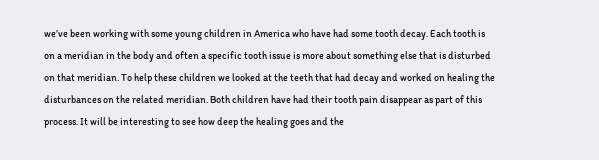we’ve been working with some young children in America who have had some tooth decay. Each tooth is on a meridian in the body and often a specific tooth issue is more about something else that is disturbed on that meridian. To help these children we looked at the teeth that had decay and worked on healing the disturbances on the related meridian. Both children have had their tooth pain disappear as part of this process. It will be interesting to see how deep the healing goes and the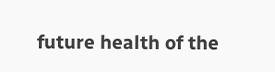future health of the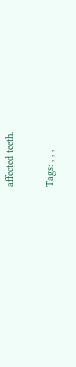affected teeth.

Tags: , , ,